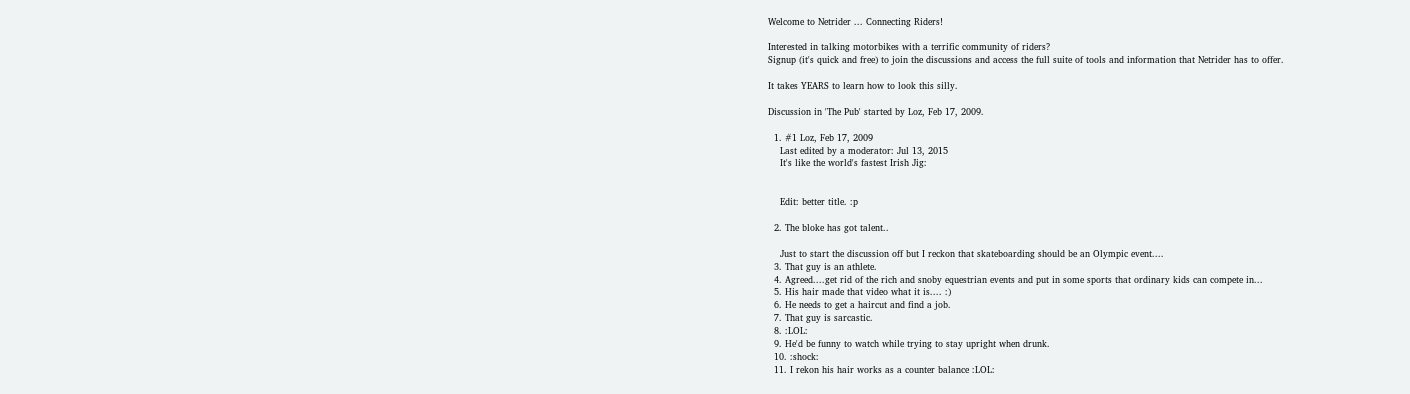Welcome to Netrider ... Connecting Riders!

Interested in talking motorbikes with a terrific community of riders?
Signup (it's quick and free) to join the discussions and access the full suite of tools and information that Netrider has to offer.

It takes YEARS to learn how to look this silly.

Discussion in 'The Pub' started by Loz, Feb 17, 2009.

  1. #1 Loz, Feb 17, 2009
    Last edited by a moderator: Jul 13, 2015
    It's like the world's fastest Irish Jig:


    Edit: better title. :p

  2. The bloke has got talent..

    Just to start the discussion off but I reckon that skateboarding should be an Olympic event....
  3. That guy is an athlete.
  4. Agreed....get rid of the rich and snoby equestrian events and put in some sports that ordinary kids can compete in...
  5. His hair made that video what it is.... :)
  6. He needs to get a haircut and find a job.
  7. That guy is sarcastic.
  8. :LOL:
  9. He'd be funny to watch while trying to stay upright when drunk.
  10. :shock:
  11. I rekon his hair works as a counter balance :LOL: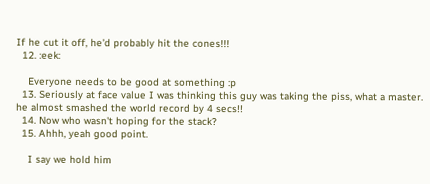If he cut it off, he'd probably hit the cones!!!
  12. :eek:

    Everyone needs to be good at something :p
  13. Seriously at face value I was thinking this guy was taking the piss, what a master. he almost smashed the world record by 4 secs!!
  14. Now who wasn't hoping for the stack?
  15. Ahhh, yeah good point.

    I say we hold him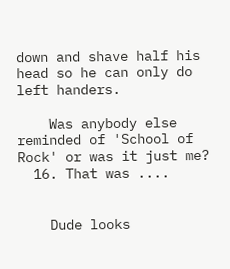down and shave half his head so he can only do left handers.

    Was anybody else reminded of 'School of Rock' or was it just me?
  16. That was ....


    Dude looks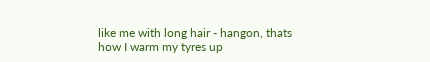like me with long hair - hangon, thats how I warm my tyres up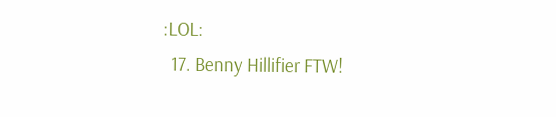:LOL:
  17. Benny Hillifier FTW!